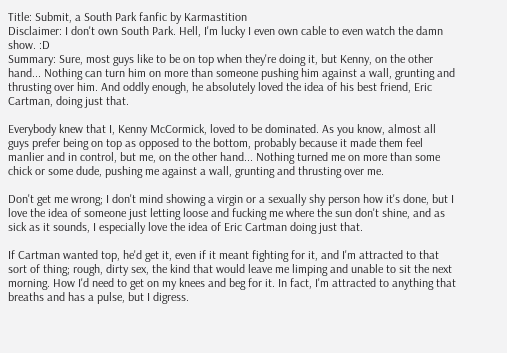Title: Submit, a South Park fanfic by Karmastition
Disclaimer: I don't own South Park. Hell, I'm lucky I even own cable to even watch the damn show. :D
Summary: Sure, most guys like to be on top when they're doing it, but Kenny, on the other hand... Nothing can turn him on more than someone pushing him against a wall, grunting and thrusting over him. And oddly enough, he absolutely loved the idea of his best friend, Eric Cartman, doing just that.

Everybody knew that I, Kenny McCormick, loved to be dominated. As you know, almost all guys prefer being on top as opposed to the bottom, probably because it made them feel manlier and in control, but me, on the other hand... Nothing turned me on more than some chick or some dude, pushing me against a wall, grunting and thrusting over me.

Don't get me wrong; I don't mind showing a virgin or a sexually shy person how it's done, but I love the idea of someone just letting loose and fucking me where the sun don't shine, and as sick as it sounds, I especially love the idea of Eric Cartman doing just that.

If Cartman wanted top, he'd get it, even if it meant fighting for it, and I'm attracted to that sort of thing; rough, dirty sex, the kind that would leave me limping and unable to sit the next morning. How I'd need to get on my knees and beg for it. In fact, I'm attracted to anything that breaths and has a pulse, but I digress.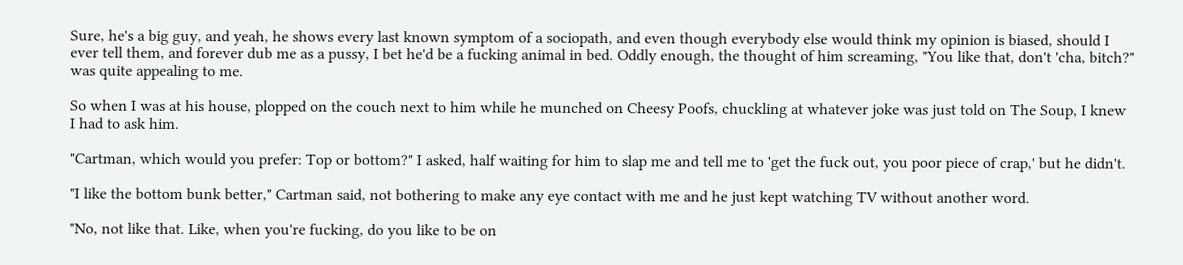Sure, he's a big guy, and yeah, he shows every last known symptom of a sociopath, and even though everybody else would think my opinion is biased, should I ever tell them, and forever dub me as a pussy, I bet he'd be a fucking animal in bed. Oddly enough, the thought of him screaming, "You like that, don't 'cha, bitch?" was quite appealing to me.

So when I was at his house, plopped on the couch next to him while he munched on Cheesy Poofs, chuckling at whatever joke was just told on The Soup, I knew I had to ask him.

"Cartman, which would you prefer: Top or bottom?" I asked, half waiting for him to slap me and tell me to 'get the fuck out, you poor piece of crap,' but he didn't.

"I like the bottom bunk better," Cartman said, not bothering to make any eye contact with me and he just kept watching TV without another word.

"No, not like that. Like, when you're fucking, do you like to be on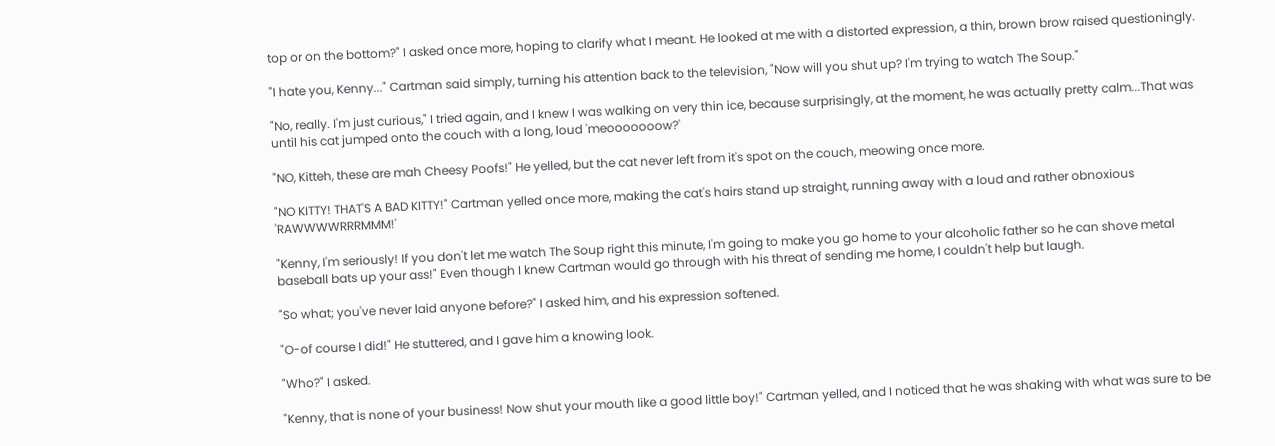top or on the bottom?" I asked once more, hoping to clarify what I meant. He looked at me with a distorted expression, a thin, brown brow raised questioningly.

"I hate you, Kenny..." Cartman said simply, turning his attention back to the television, "Now will you shut up? I'm trying to watch The Soup."

"No, really. I'm just curious," I tried again, and I knew I was walking on very thin ice, because surprisingly, at the moment, he was actually pretty calm...That was until his cat jumped onto the couch with a long, loud 'meooooooow?'

"NO, Kitteh, these are mah Cheesy Poofs!" He yelled, but the cat never left from it's spot on the couch, meowing once more.

"NO KITTY! THAT'S A BAD KITTY!" Cartman yelled once more, making the cat's hairs stand up straight, running away with a loud and rather obnoxious 'RAWWWWRRRMMM!'

"Kenny, I'm seriously! If you don't let me watch The Soup right this minute, I'm going to make you go home to your alcoholic father so he can shove metal baseball bats up your ass!" Even though I knew Cartman would go through with his threat of sending me home, I couldn't help but laugh.

"So what; you've never laid anyone before?" I asked him, and his expression softened.

"O-of course I did!" He stuttered, and I gave him a knowing look.

"Who?" I asked.

"Kenny, that is none of your business! Now shut your mouth like a good little boy!" Cartman yelled, and I noticed that he was shaking with what was sure to be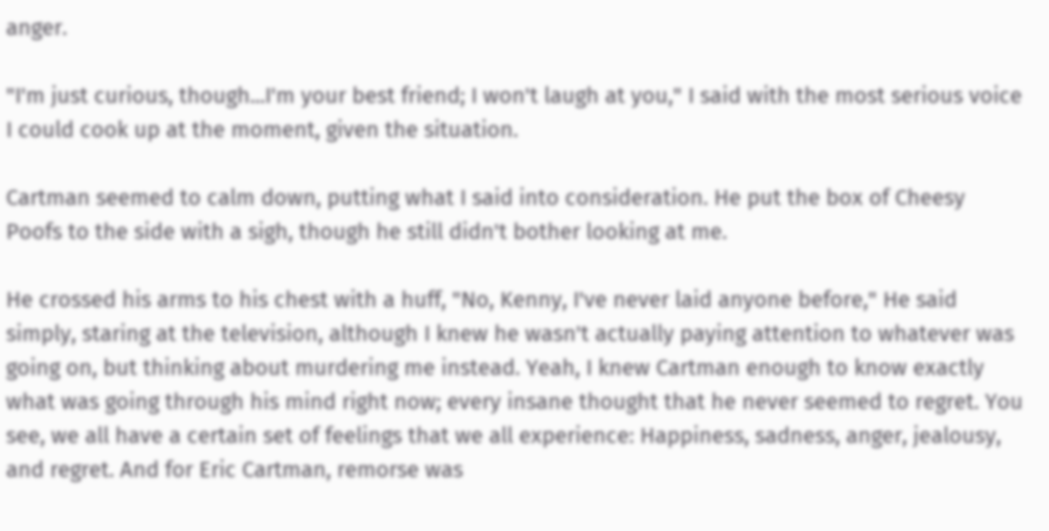anger.

"I'm just curious, though...I'm your best friend; I won't laugh at you," I said with the most serious voice I could cook up at the moment, given the situation.

Cartman seemed to calm down, putting what I said into consideration. He put the box of Cheesy Poofs to the side with a sigh, though he still didn't bother looking at me.

He crossed his arms to his chest with a huff, "No, Kenny, I've never laid anyone before," He said simply, staring at the television, although I knew he wasn't actually paying attention to whatever was going on, but thinking about murdering me instead. Yeah, I knew Cartman enough to know exactly what was going through his mind right now; every insane thought that he never seemed to regret. You see, we all have a certain set of feelings that we all experience: Happiness, sadness, anger, jealousy, and regret. And for Eric Cartman, remorse was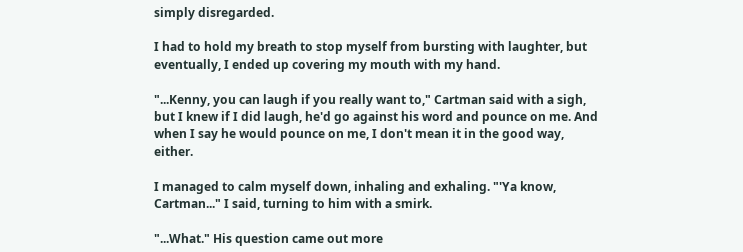simply disregarded.

I had to hold my breath to stop myself from bursting with laughter, but eventually, I ended up covering my mouth with my hand.

"...Kenny, you can laugh if you really want to," Cartman said with a sigh, but I knew if I did laugh, he'd go against his word and pounce on me. And when I say he would pounce on me, I don't mean it in the good way, either.

I managed to calm myself down, inhaling and exhaling. "'Ya know, Cartman..." I said, turning to him with a smirk.

"...What." His question came out more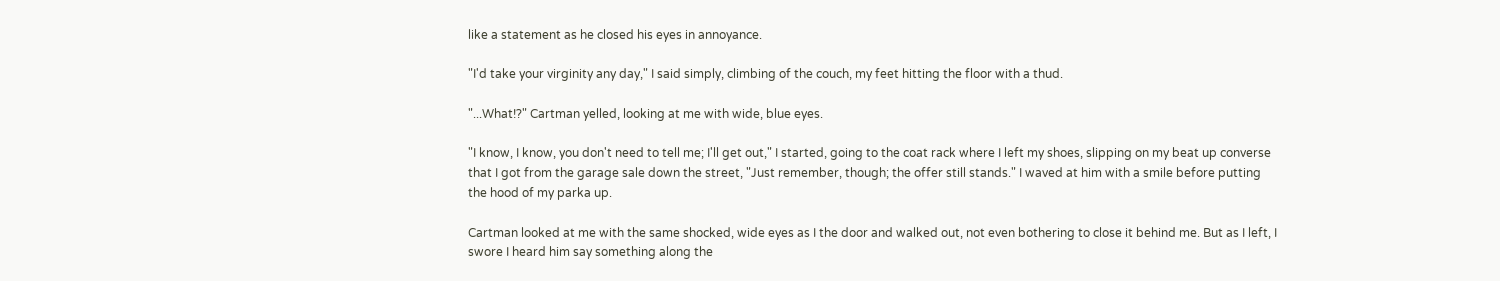like a statement as he closed his eyes in annoyance.

"I'd take your virginity any day," I said simply, climbing of the couch, my feet hitting the floor with a thud.

"...What!?" Cartman yelled, looking at me with wide, blue eyes.

"I know, I know, you don't need to tell me; I'll get out," I started, going to the coat rack where I left my shoes, slipping on my beat up converse that I got from the garage sale down the street, "Just remember, though; the offer still stands." I waved at him with a smile before putting the hood of my parka up.

Cartman looked at me with the same shocked, wide eyes as I the door and walked out, not even bothering to close it behind me. But as I left, I swore I heard him say something along the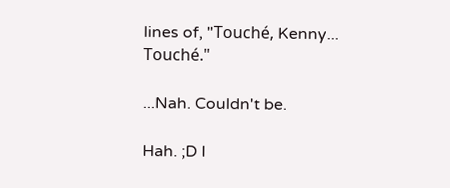lines of, "Touché, Kenny... Touché."

...Nah. Couldn't be.

Hah. ;D I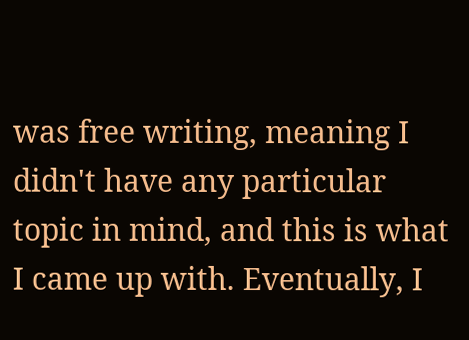was free writing, meaning I didn't have any particular topic in mind, and this is what I came up with. Eventually, I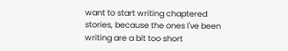want to start writing chaptered stories, because the ones I've been writing are a bit too short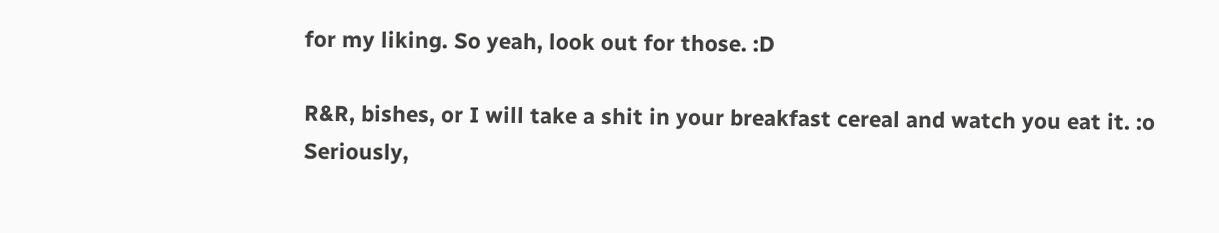for my liking. So yeah, look out for those. :D

R&R, bishes, or I will take a shit in your breakfast cereal and watch you eat it. :o Seriously,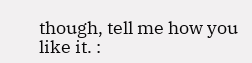though, tell me how you like it. :